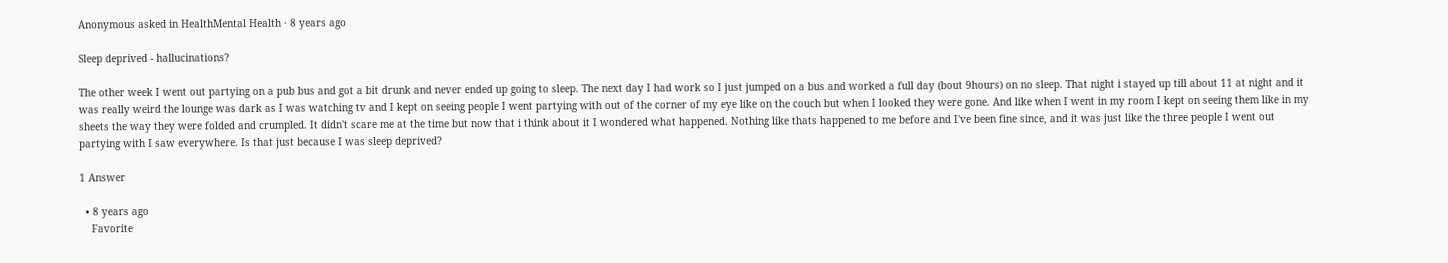Anonymous asked in HealthMental Health · 8 years ago

Sleep deprived - hallucinations?

The other week I went out partying on a pub bus and got a bit drunk and never ended up going to sleep. The next day I had work so I just jumped on a bus and worked a full day (bout 9hours) on no sleep. That night i stayed up till about 11 at night and it was really weird the lounge was dark as I was watching tv and I kept on seeing people I went partying with out of the corner of my eye like on the couch but when I looked they were gone. And like when I went in my room I kept on seeing them like in my sheets the way they were folded and crumpled. It didn't scare me at the time but now that i think about it I wondered what happened. Nothing like thats happened to me before and I've been fine since, and it was just like the three people I went out partying with I saw everywhere. Is that just because I was sleep deprived?

1 Answer

  • 8 years ago
    Favorite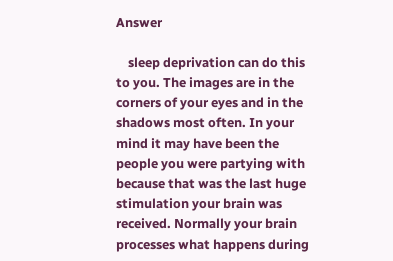Answer

    sleep deprivation can do this to you. The images are in the corners of your eyes and in the shadows most often. In your mind it may have been the people you were partying with because that was the last huge stimulation your brain was received. Normally your brain processes what happens during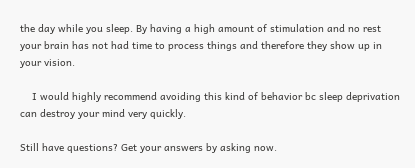the day while you sleep. By having a high amount of stimulation and no rest your brain has not had time to process things and therefore they show up in your vision.

    I would highly recommend avoiding this kind of behavior bc sleep deprivation can destroy your mind very quickly.

Still have questions? Get your answers by asking now.